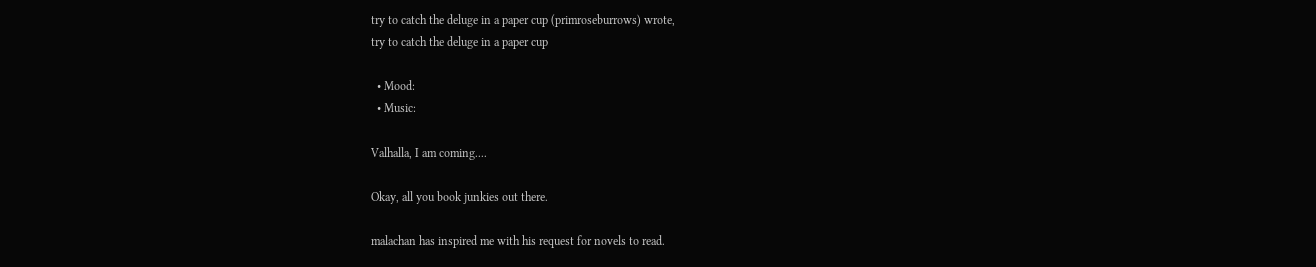try to catch the deluge in a paper cup (primroseburrows) wrote,
try to catch the deluge in a paper cup

  • Mood:
  • Music:

Valhalla, I am coming....

Okay, all you book junkies out there.

malachan has inspired me with his request for novels to read.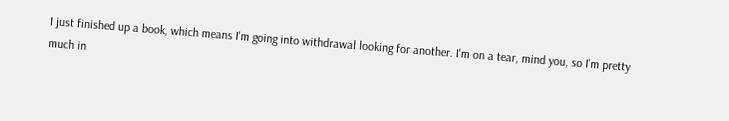I just finished up a book, which means I'm going into withdrawal looking for another. I'm on a tear, mind you, so I'm pretty much in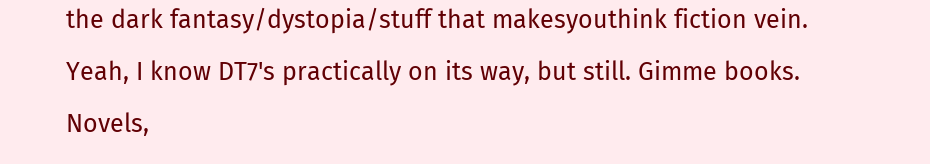the dark fantasy/dystopia/stuff that makesyouthink fiction vein. Yeah, I know DT7's practically on its way, but still. Gimme books. Novels,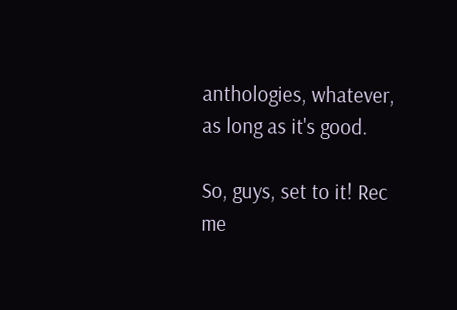anthologies, whatever, as long as it's good.

So, guys, set to it! Rec me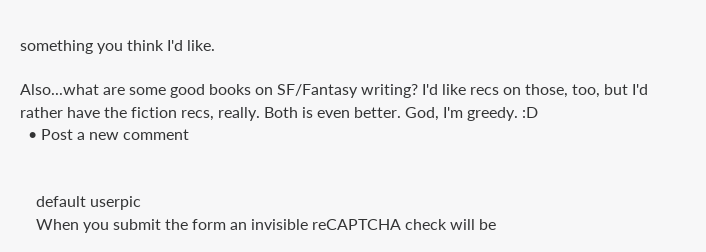something you think I'd like.

Also...what are some good books on SF/Fantasy writing? I'd like recs on those, too, but I'd rather have the fiction recs, really. Both is even better. God, I'm greedy. :D
  • Post a new comment


    default userpic
    When you submit the form an invisible reCAPTCHA check will be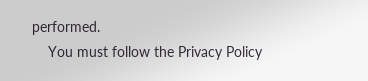performed.
    You must follow the Privacy Policy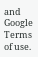and Google Terms of use.